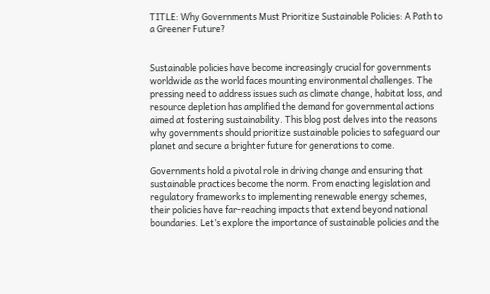TITLE: Why Governments Must Prioritize Sustainable Policies: A Path to a Greener Future?


Sustainable policies have become increasingly crucial for governments worldwide as the world faces mounting environmental challenges. The pressing need to address issues such as climate change, habitat loss, and resource depletion has amplified the demand for governmental actions aimed at fostering sustainability. This blog post delves into the reasons why governments should prioritize sustainable policies to safeguard our planet and secure a brighter future for generations to come.

Governments hold a pivotal role in driving change and ensuring that sustainable practices become the norm. From enacting legislation and regulatory frameworks to implementing renewable energy schemes, their policies have far-reaching impacts that extend beyond national boundaries. Let’s explore the importance of sustainable policies and the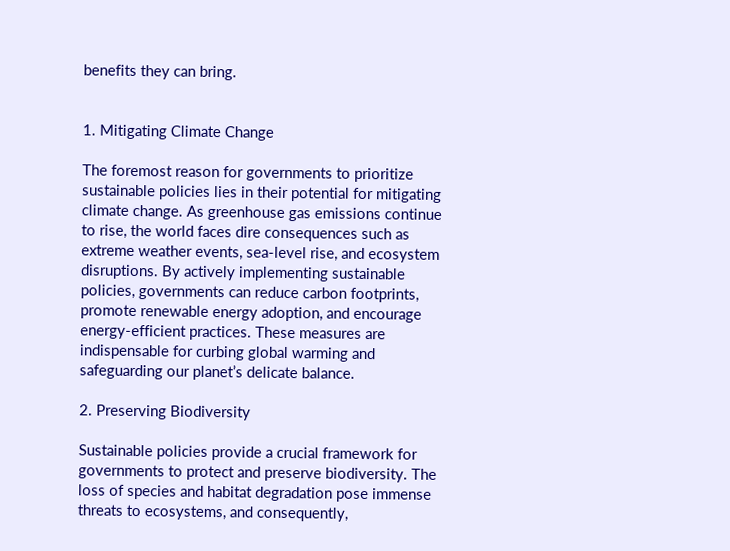benefits they can bring.


1. Mitigating Climate Change

The foremost reason for governments to prioritize sustainable policies lies in their potential for mitigating climate change. As greenhouse gas emissions continue to rise, the world faces dire consequences such as extreme weather events, sea-level rise, and ecosystem disruptions. By actively implementing sustainable policies, governments can reduce carbon footprints, promote renewable energy adoption, and encourage energy-efficient practices. These measures are indispensable for curbing global warming and safeguarding our planet’s delicate balance.

2. Preserving Biodiversity

Sustainable policies provide a crucial framework for governments to protect and preserve biodiversity. The loss of species and habitat degradation pose immense threats to ecosystems, and consequently,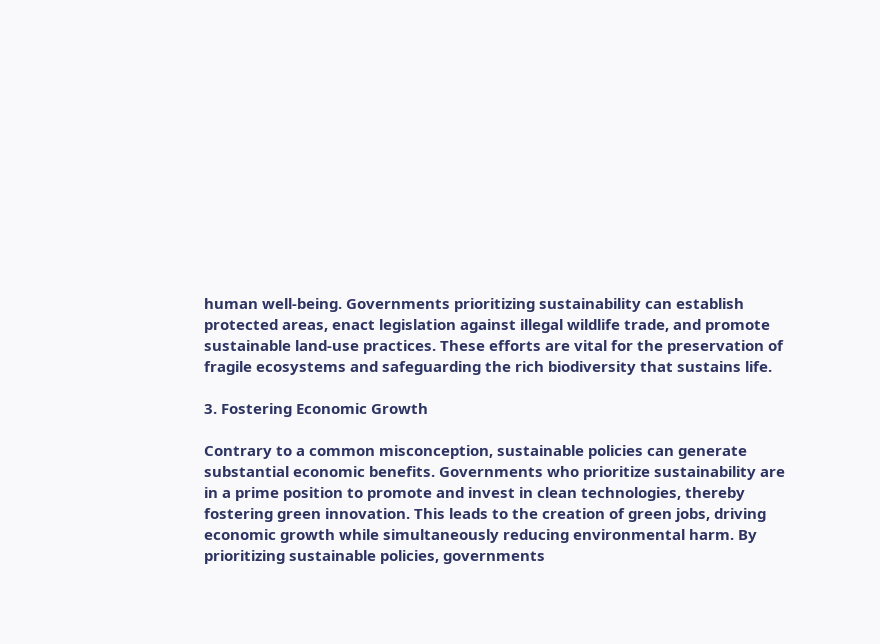human well-being. Governments prioritizing sustainability can establish protected areas, enact legislation against illegal wildlife trade, and promote sustainable land-use practices. These efforts are vital for the preservation of fragile ecosystems and safeguarding the rich biodiversity that sustains life.

3. Fostering Economic Growth

Contrary to a common misconception, sustainable policies can generate substantial economic benefits. Governments who prioritize sustainability are in a prime position to promote and invest in clean technologies, thereby fostering green innovation. This leads to the creation of green jobs, driving economic growth while simultaneously reducing environmental harm. By prioritizing sustainable policies, governments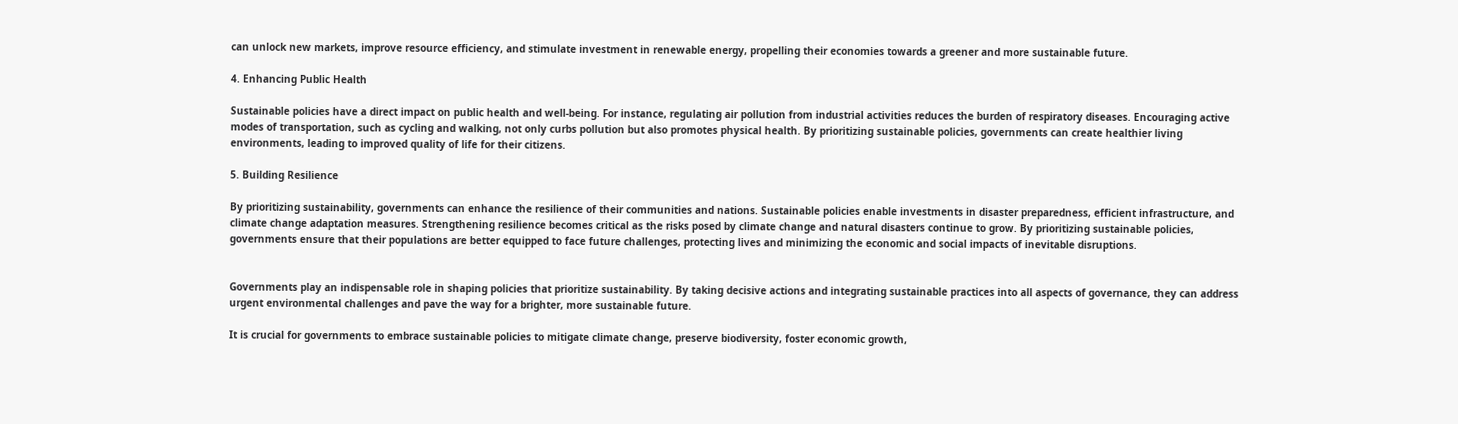can unlock new markets, improve resource efficiency, and stimulate investment in renewable energy, propelling their economies towards a greener and more sustainable future.

4. Enhancing Public Health

Sustainable policies have a direct impact on public health and well-being. For instance, regulating air pollution from industrial activities reduces the burden of respiratory diseases. Encouraging active modes of transportation, such as cycling and walking, not only curbs pollution but also promotes physical health. By prioritizing sustainable policies, governments can create healthier living environments, leading to improved quality of life for their citizens.

5. Building Resilience

By prioritizing sustainability, governments can enhance the resilience of their communities and nations. Sustainable policies enable investments in disaster preparedness, efficient infrastructure, and climate change adaptation measures. Strengthening resilience becomes critical as the risks posed by climate change and natural disasters continue to grow. By prioritizing sustainable policies, governments ensure that their populations are better equipped to face future challenges, protecting lives and minimizing the economic and social impacts of inevitable disruptions.


Governments play an indispensable role in shaping policies that prioritize sustainability. By taking decisive actions and integrating sustainable practices into all aspects of governance, they can address urgent environmental challenges and pave the way for a brighter, more sustainable future.

It is crucial for governments to embrace sustainable policies to mitigate climate change, preserve biodiversity, foster economic growth,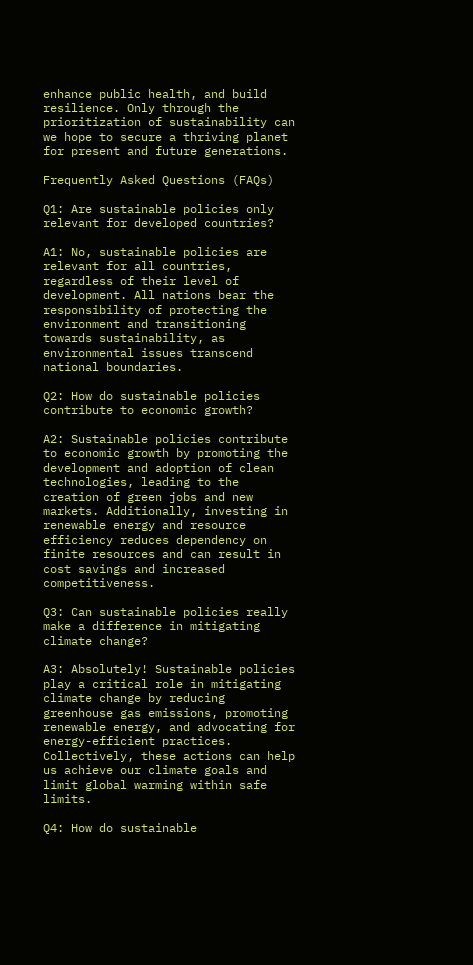enhance public health, and build resilience. Only through the prioritization of sustainability can we hope to secure a thriving planet for present and future generations.

Frequently Asked Questions (FAQs)

Q1: Are sustainable policies only relevant for developed countries?

A1: No, sustainable policies are relevant for all countries, regardless of their level of development. All nations bear the responsibility of protecting the environment and transitioning towards sustainability, as environmental issues transcend national boundaries.

Q2: How do sustainable policies contribute to economic growth?

A2: Sustainable policies contribute to economic growth by promoting the development and adoption of clean technologies, leading to the creation of green jobs and new markets. Additionally, investing in renewable energy and resource efficiency reduces dependency on finite resources and can result in cost savings and increased competitiveness.

Q3: Can sustainable policies really make a difference in mitigating climate change?

A3: Absolutely! Sustainable policies play a critical role in mitigating climate change by reducing greenhouse gas emissions, promoting renewable energy, and advocating for energy-efficient practices. Collectively, these actions can help us achieve our climate goals and limit global warming within safe limits.

Q4: How do sustainable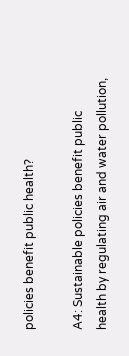policies benefit public health?

A4: Sustainable policies benefit public health by regulating air and water pollution,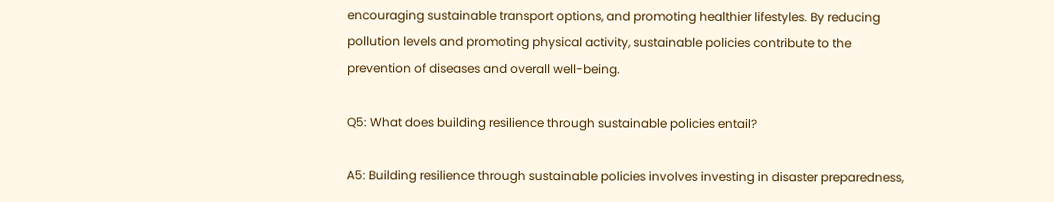encouraging sustainable transport options, and promoting healthier lifestyles. By reducing pollution levels and promoting physical activity, sustainable policies contribute to the prevention of diseases and overall well-being.

Q5: What does building resilience through sustainable policies entail?

A5: Building resilience through sustainable policies involves investing in disaster preparedness,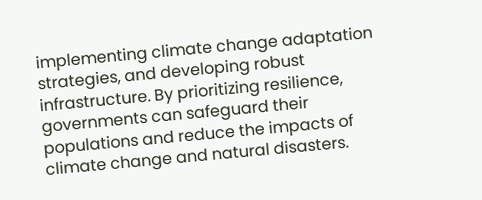implementing climate change adaptation strategies, and developing robust infrastructure. By prioritizing resilience, governments can safeguard their populations and reduce the impacts of climate change and natural disasters.